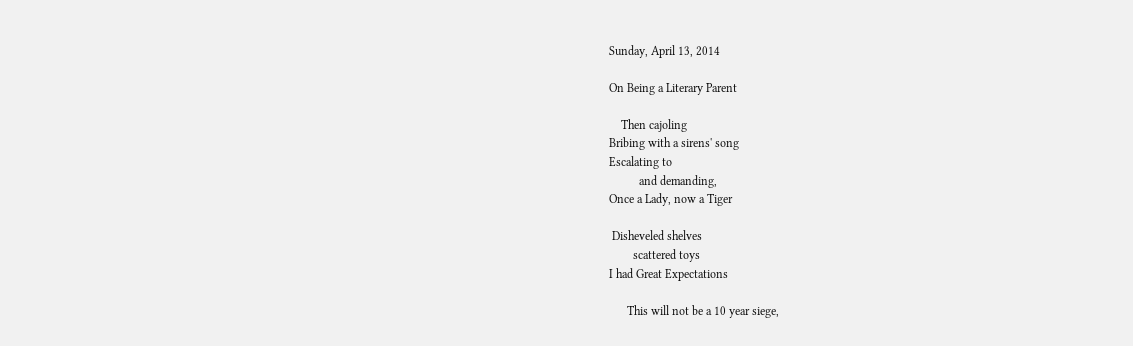Sunday, April 13, 2014

On Being a Literary Parent

    Then cajoling
Bribing with a sirens' song
Escalating to
          and demanding,
Once a Lady, now a Tiger

 Disheveled shelves
        scattered toys
I had Great Expectations

      This will not be a 10 year siege,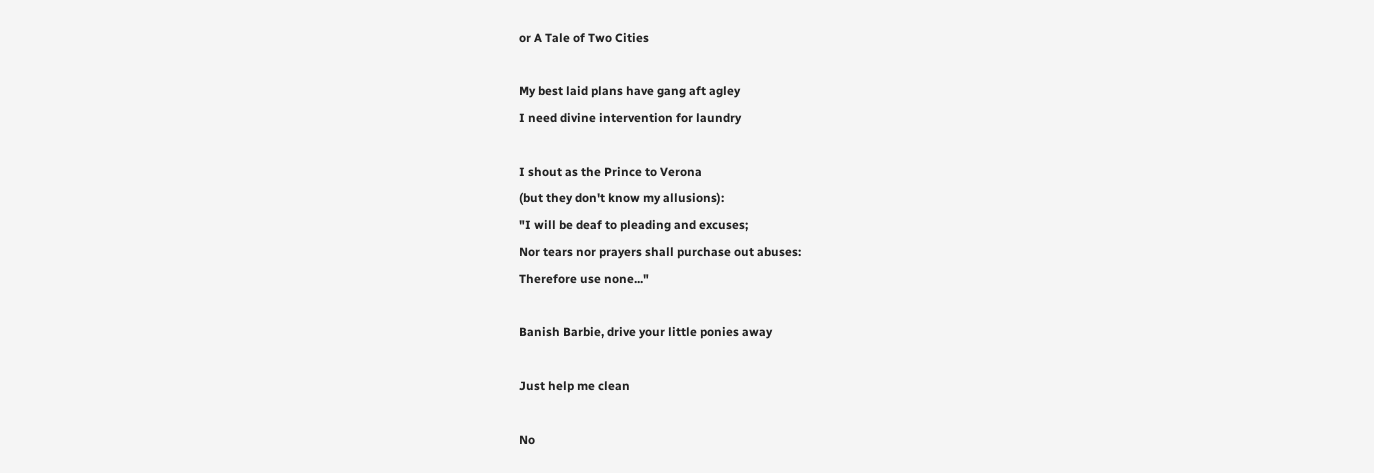or A Tale of Two Cities

My best laid plans have gang aft agley
I need divine intervention for laundry

I shout as the Prince to Verona
(but they don't know my allusions):
"I will be deaf to pleading and excuses;
Nor tears nor prayers shall purchase out abuses:
Therefore use none..."

Banish Barbie, drive your little ponies away

Just help me clean

No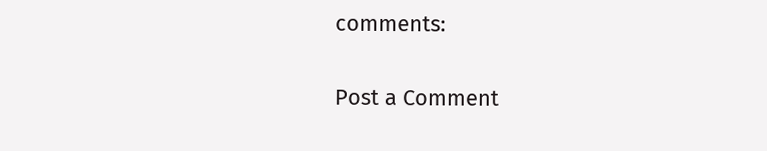comments:

Post a Comment